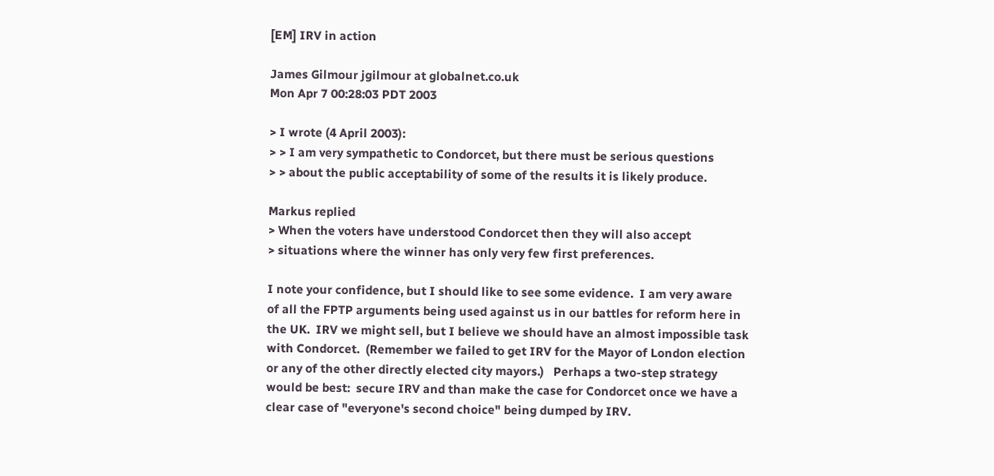[EM] IRV in action

James Gilmour jgilmour at globalnet.co.uk
Mon Apr 7 00:28:03 PDT 2003

> I wrote (4 April 2003):
> > I am very sympathetic to Condorcet, but there must be serious questions
> > about the public acceptability of some of the results it is likely produce.

Markus replied
> When the voters have understood Condorcet then they will also accept
> situations where the winner has only very few first preferences.

I note your confidence, but I should like to see some evidence.  I am very aware
of all the FPTP arguments being used against us in our battles for reform here in
the UK.  IRV we might sell, but I believe we should have an almost impossible task
with Condorcet.  (Remember we failed to get IRV for the Mayor of London election
or any of the other directly elected city mayors.)   Perhaps a two-step strategy
would be best:  secure IRV and than make the case for Condorcet once we have a
clear case of "everyone's second choice" being dumped by IRV.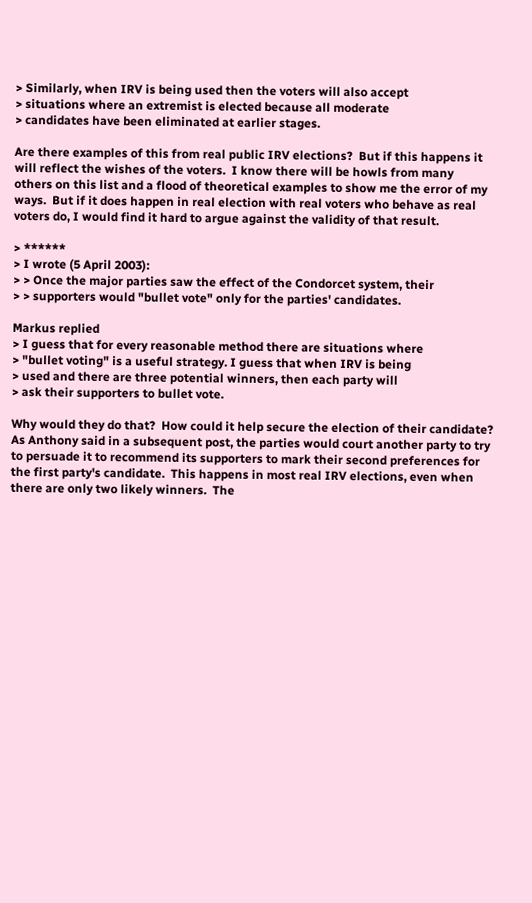> Similarly, when IRV is being used then the voters will also accept
> situations where an extremist is elected because all moderate
> candidates have been eliminated at earlier stages.

Are there examples of this from real public IRV elections?  But if this happens it
will reflect the wishes of the voters.  I know there will be howls from many
others on this list and a flood of theoretical examples to show me the error of my
ways.  But if it does happen in real election with real voters who behave as real
voters do, I would find it hard to argue against the validity of that result.

> ******
> I wrote (5 April 2003):
> > Once the major parties saw the effect of the Condorcet system, their
> > supporters would "bullet vote" only for the parties' candidates.

Markus replied
> I guess that for every reasonable method there are situations where
> "bullet voting" is a useful strategy. I guess that when IRV is being
> used and there are three potential winners, then each party will
> ask their supporters to bullet vote.

Why would they do that?  How could it help secure the election of their candidate?
As Anthony said in a subsequent post, the parties would court another party to try
to persuade it to recommend its supporters to mark their second preferences for
the first party's candidate.  This happens in most real IRV elections, even when
there are only two likely winners.  The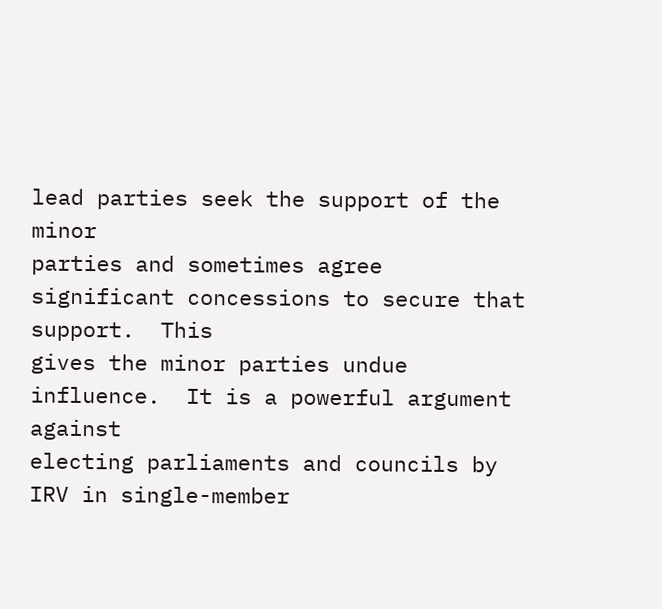lead parties seek the support of the minor
parties and sometimes agree significant concessions to secure that support.  This
gives the minor parties undue influence.  It is a powerful argument against
electing parliaments and councils by IRV in single-member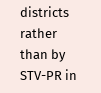districts rather than by
STV-PR in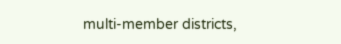multi-member districts,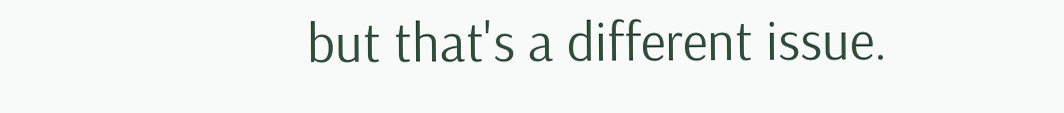but that's a different issue.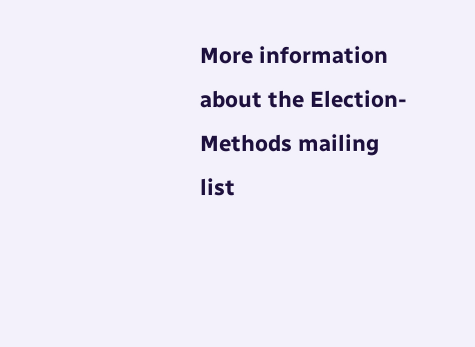More information about the Election-Methods mailing list